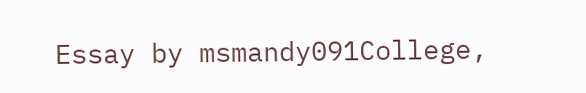Essay by msmandy091College,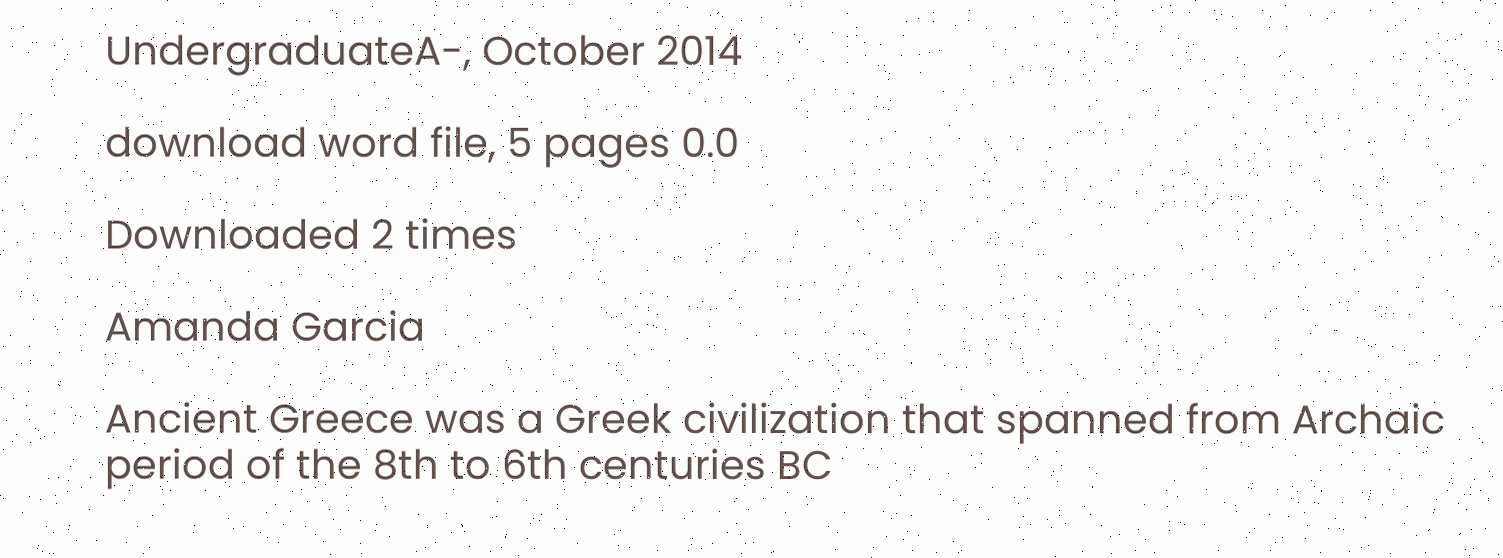UndergraduateA-, October 2014

download word file, 5 pages 0.0

Downloaded 2 times

Amanda Garcia

Ancient Greece was a Greek civilization that spanned from Archaic period of the 8th to 6th centuries BC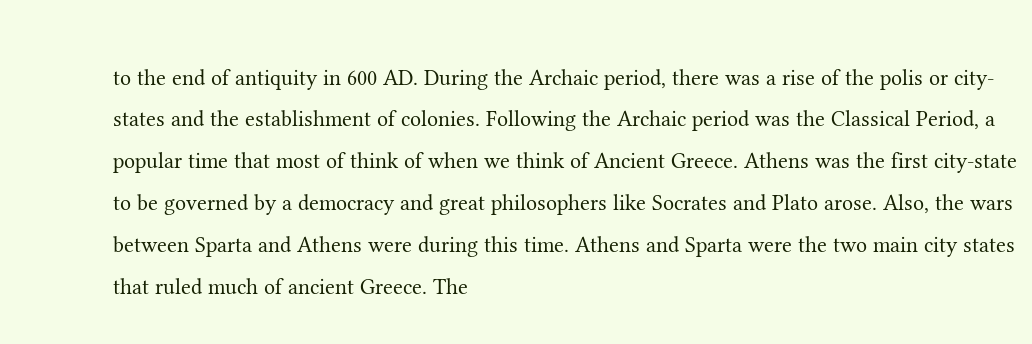to the end of antiquity in 600 AD. During the Archaic period, there was a rise of the polis or city-states and the establishment of colonies. Following the Archaic period was the Classical Period, a popular time that most of think of when we think of Ancient Greece. Athens was the first city-state to be governed by a democracy and great philosophers like Socrates and Plato arose. Also, the wars between Sparta and Athens were during this time. Athens and Sparta were the two main city states that ruled much of ancient Greece. The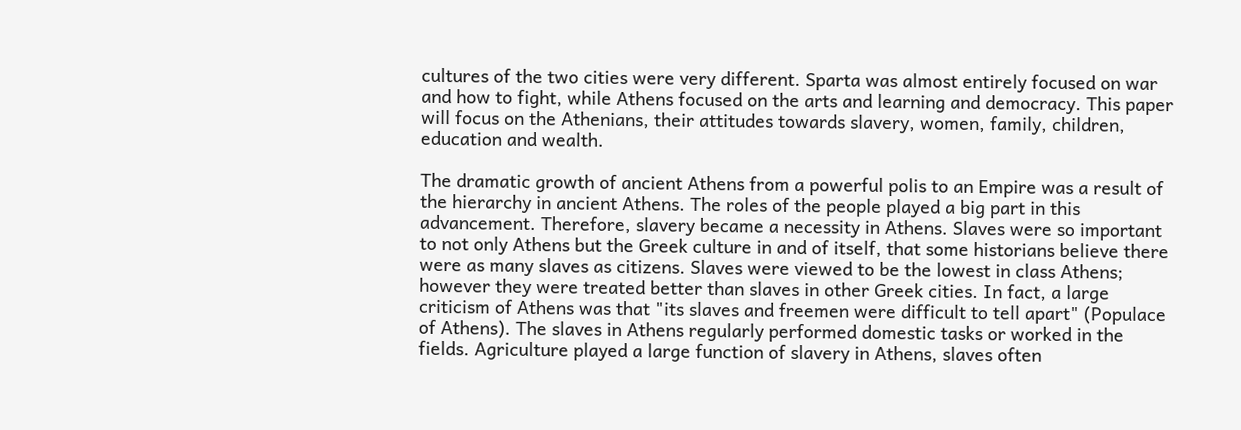cultures of the two cities were very different. Sparta was almost entirely focused on war and how to fight, while Athens focused on the arts and learning and democracy. This paper will focus on the Athenians, their attitudes towards slavery, women, family, children, education and wealth.

The dramatic growth of ancient Athens from a powerful polis to an Empire was a result of the hierarchy in ancient Athens. The roles of the people played a big part in this advancement. Therefore, slavery became a necessity in Athens. Slaves were so important to not only Athens but the Greek culture in and of itself, that some historians believe there were as many slaves as citizens. Slaves were viewed to be the lowest in class Athens; however they were treated better than slaves in other Greek cities. In fact, a large criticism of Athens was that "its slaves and freemen were difficult to tell apart" (Populace of Athens). The slaves in Athens regularly performed domestic tasks or worked in the fields. Agriculture played a large function of slavery in Athens, slaves often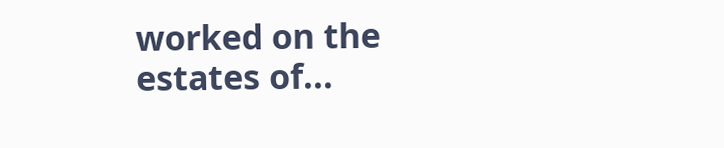worked on the estates of...